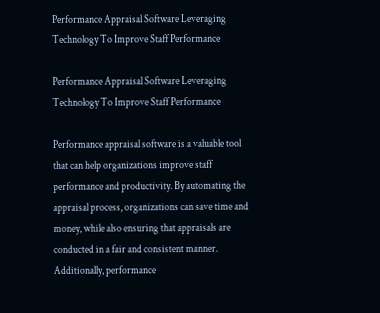Performance Appraisal Software Leveraging Technology To Improve Staff Performance

Performance Appraisal Software Leveraging Technology To Improve Staff Performance

Performance appraisal software is a valuable tool that can help organizations improve staff performance and productivity. By automating the appraisal process, organizations can save time and money, while also ensuring that appraisals are conducted in a fair and consistent manner. Additionally, performance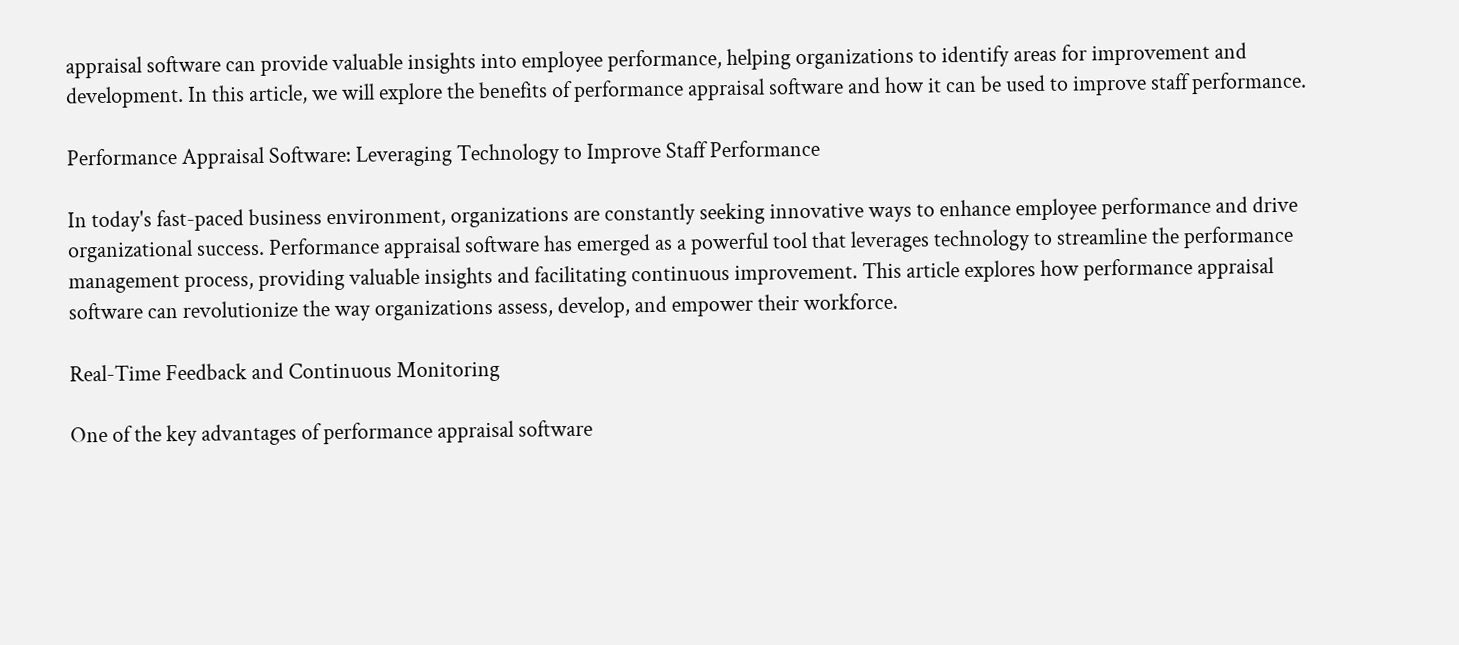appraisal software can provide valuable insights into employee performance, helping organizations to identify areas for improvement and development. In this article, we will explore the benefits of performance appraisal software and how it can be used to improve staff performance.

Performance Appraisal Software: Leveraging Technology to Improve Staff Performance

In today's fast-paced business environment, organizations are constantly seeking innovative ways to enhance employee performance and drive organizational success. Performance appraisal software has emerged as a powerful tool that leverages technology to streamline the performance management process, providing valuable insights and facilitating continuous improvement. This article explores how performance appraisal software can revolutionize the way organizations assess, develop, and empower their workforce.

Real-Time Feedback and Continuous Monitoring

One of the key advantages of performance appraisal software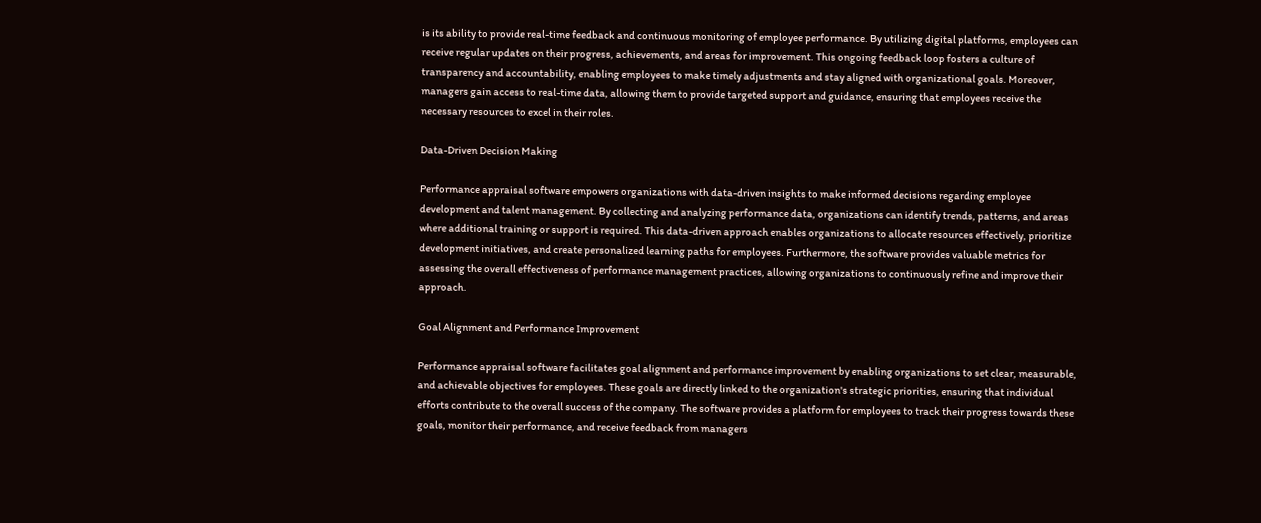is its ability to provide real-time feedback and continuous monitoring of employee performance. By utilizing digital platforms, employees can receive regular updates on their progress, achievements, and areas for improvement. This ongoing feedback loop fosters a culture of transparency and accountability, enabling employees to make timely adjustments and stay aligned with organizational goals. Moreover, managers gain access to real-time data, allowing them to provide targeted support and guidance, ensuring that employees receive the necessary resources to excel in their roles.

Data-Driven Decision Making

Performance appraisal software empowers organizations with data-driven insights to make informed decisions regarding employee development and talent management. By collecting and analyzing performance data, organizations can identify trends, patterns, and areas where additional training or support is required. This data-driven approach enables organizations to allocate resources effectively, prioritize development initiatives, and create personalized learning paths for employees. Furthermore, the software provides valuable metrics for assessing the overall effectiveness of performance management practices, allowing organizations to continuously refine and improve their approach.

Goal Alignment and Performance Improvement

Performance appraisal software facilitates goal alignment and performance improvement by enabling organizations to set clear, measurable, and achievable objectives for employees. These goals are directly linked to the organization's strategic priorities, ensuring that individual efforts contribute to the overall success of the company. The software provides a platform for employees to track their progress towards these goals, monitor their performance, and receive feedback from managers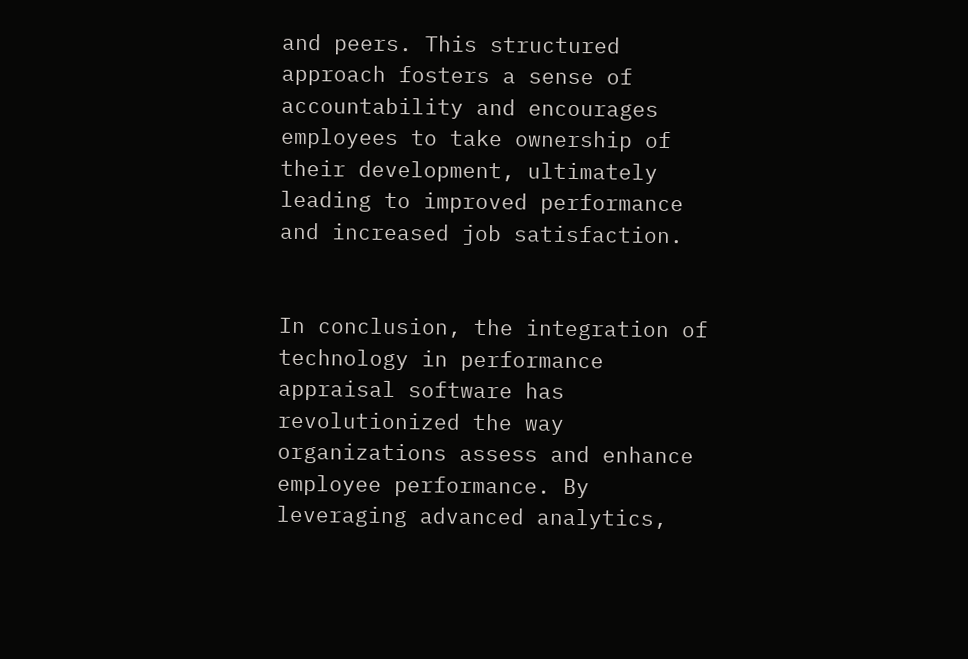and peers. This structured approach fosters a sense of accountability and encourages employees to take ownership of their development, ultimately leading to improved performance and increased job satisfaction.


In conclusion, the integration of technology in performance appraisal software has revolutionized the way organizations assess and enhance employee performance. By leveraging advanced analytics,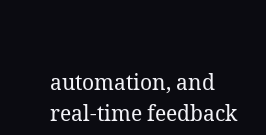automation, and real-time feedback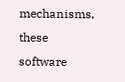mechanisms, these software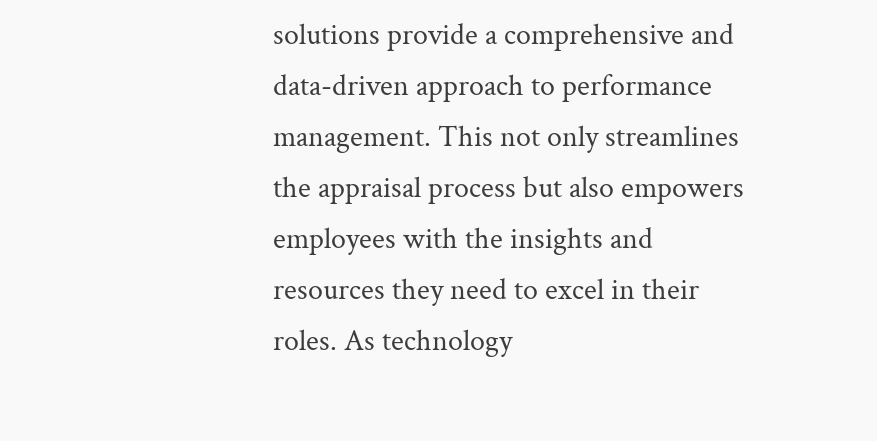solutions provide a comprehensive and data-driven approach to performance management. This not only streamlines the appraisal process but also empowers employees with the insights and resources they need to excel in their roles. As technology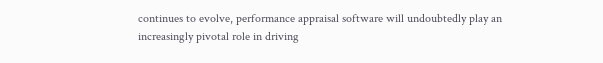continues to evolve, performance appraisal software will undoubtedly play an increasingly pivotal role in driving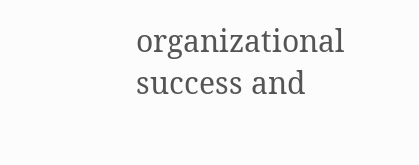organizational success and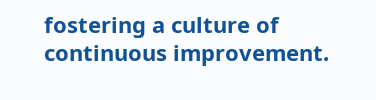fostering a culture of continuous improvement.